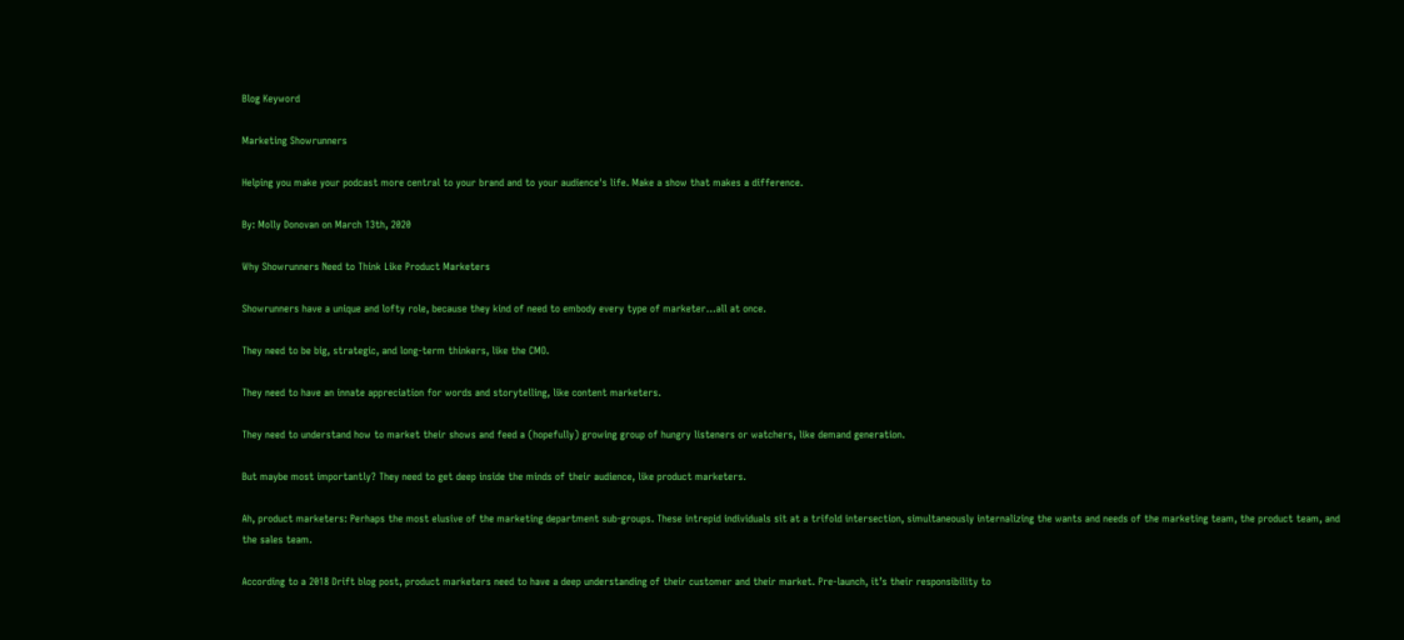Blog Keyword

Marketing Showrunners

Helping you make your podcast more central to your brand and to your audience's life. Make a show that makes a difference.

By: Molly Donovan on March 13th, 2020

Why Showrunners Need to Think Like Product Marketers

Showrunners have a unique and lofty role, because they kind of need to embody every type of marketer…all at once.

They need to be big, strategic, and long-term thinkers, like the CMO.

They need to have an innate appreciation for words and storytelling, like content marketers.

They need to understand how to market their shows and feed a (hopefully) growing group of hungry listeners or watchers, like demand generation.

But maybe most importantly? They need to get deep inside the minds of their audience, like product marketers.

Ah, product marketers: Perhaps the most elusive of the marketing department sub-groups. These intrepid individuals sit at a trifold intersection, simultaneously internalizing the wants and needs of the marketing team, the product team, and the sales team.

According to a 2018 Drift blog post, product marketers need to have a deep understanding of their customer and their market. Pre-launch, it’s their responsibility to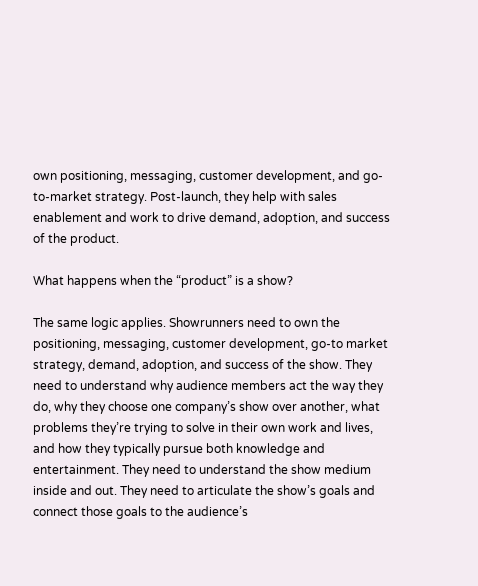own positioning, messaging, customer development, and go-to-market strategy. Post-launch, they help with sales enablement and work to drive demand, adoption, and success of the product.

What happens when the “product” is a show?

The same logic applies. Showrunners need to own the positioning, messaging, customer development, go-to market strategy, demand, adoption, and success of the show. They need to understand why audience members act the way they do, why they choose one company’s show over another, what problems they’re trying to solve in their own work and lives, and how they typically pursue both knowledge and entertainment. They need to understand the show medium inside and out. They need to articulate the show’s goals and connect those goals to the audience’s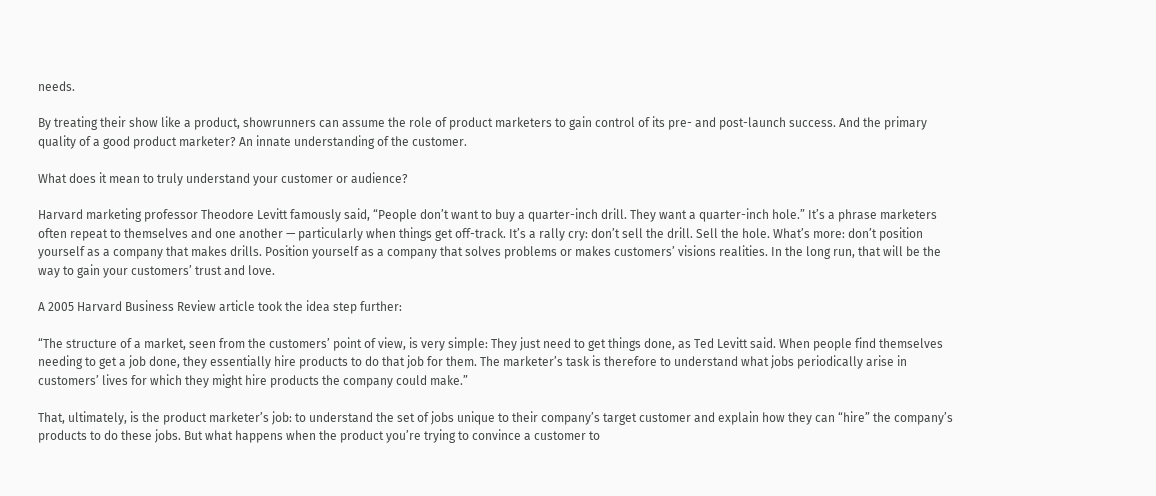needs.

By treating their show like a product, showrunners can assume the role of product marketers to gain control of its pre- and post-launch success. And the primary quality of a good product marketer? An innate understanding of the customer.

What does it mean to truly understand your customer or audience?

Harvard marketing professor Theodore Levitt famously said, “People don’t want to buy a quarter-inch drill. They want a quarter-inch hole.” It’s a phrase marketers often repeat to themselves and one another — particularly when things get off-track. It’s a rally cry: don’t sell the drill. Sell the hole. What’s more: don’t position yourself as a company that makes drills. Position yourself as a company that solves problems or makes customers’ visions realities. In the long run, that will be the way to gain your customers’ trust and love.

A 2005 Harvard Business Review article took the idea step further:

“The structure of a market, seen from the customers’ point of view, is very simple: They just need to get things done, as Ted Levitt said. When people find themselves needing to get a job done, they essentially hire products to do that job for them. The marketer’s task is therefore to understand what jobs periodically arise in customers’ lives for which they might hire products the company could make.”

That, ultimately, is the product marketer’s job: to understand the set of jobs unique to their company’s target customer and explain how they can “hire” the company’s products to do these jobs. But what happens when the product you’re trying to convince a customer to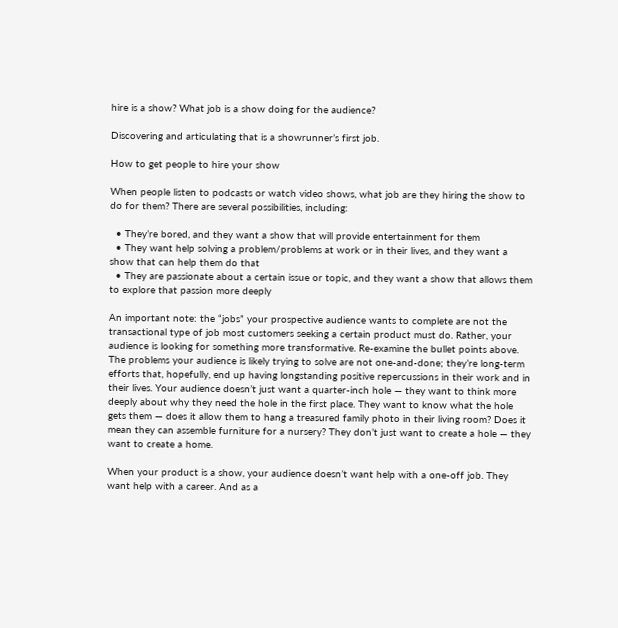hire is a show? What job is a show doing for the audience?

Discovering and articulating that is a showrunner’s first job.

How to get people to hire your show

When people listen to podcasts or watch video shows, what job are they hiring the show to do for them? There are several possibilities, including:

  • They’re bored, and they want a show that will provide entertainment for them
  • They want help solving a problem/problems at work or in their lives, and they want a show that can help them do that
  • They are passionate about a certain issue or topic, and they want a show that allows them to explore that passion more deeply

An important note: the “jobs” your prospective audience wants to complete are not the transactional type of job most customers seeking a certain product must do. Rather, your audience is looking for something more transformative. Re-examine the bullet points above. The problems your audience is likely trying to solve are not one-and-done; they’re long-term efforts that, hopefully, end up having longstanding positive repercussions in their work and in their lives. Your audience doesn’t just want a quarter-inch hole — they want to think more deeply about why they need the hole in the first place. They want to know what the hole gets them — does it allow them to hang a treasured family photo in their living room? Does it mean they can assemble furniture for a nursery? They don’t just want to create a hole — they want to create a home.

When your product is a show, your audience doesn’t want help with a one-off job. They want help with a career. And as a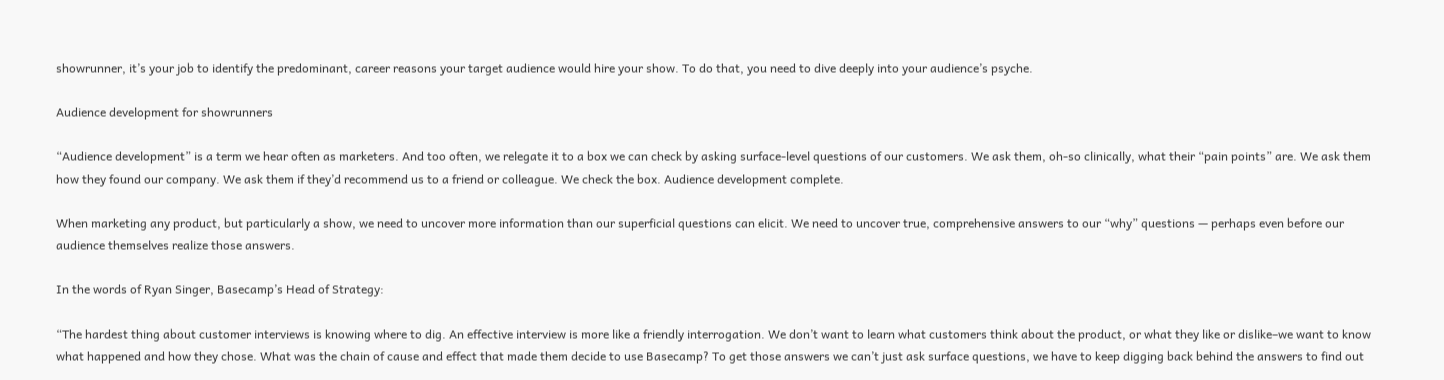showrunner, it’s your job to identify the predominant, career reasons your target audience would hire your show. To do that, you need to dive deeply into your audience’s psyche.

Audience development for showrunners

“Audience development” is a term we hear often as marketers. And too often, we relegate it to a box we can check by asking surface-level questions of our customers. We ask them, oh-so clinically, what their “pain points” are. We ask them how they found our company. We ask them if they’d recommend us to a friend or colleague. We check the box. Audience development complete.

When marketing any product, but particularly a show, we need to uncover more information than our superficial questions can elicit. We need to uncover true, comprehensive answers to our “why” questions — perhaps even before our audience themselves realize those answers.

In the words of Ryan Singer, Basecamp’s Head of Strategy:

“The hardest thing about customer interviews is knowing where to dig. An effective interview is more like a friendly interrogation. We don’t want to learn what customers think about the product, or what they like or dislike–we want to know what happened and how they chose. What was the chain of cause and effect that made them decide to use Basecamp? To get those answers we can’t just ask surface questions, we have to keep digging back behind the answers to find out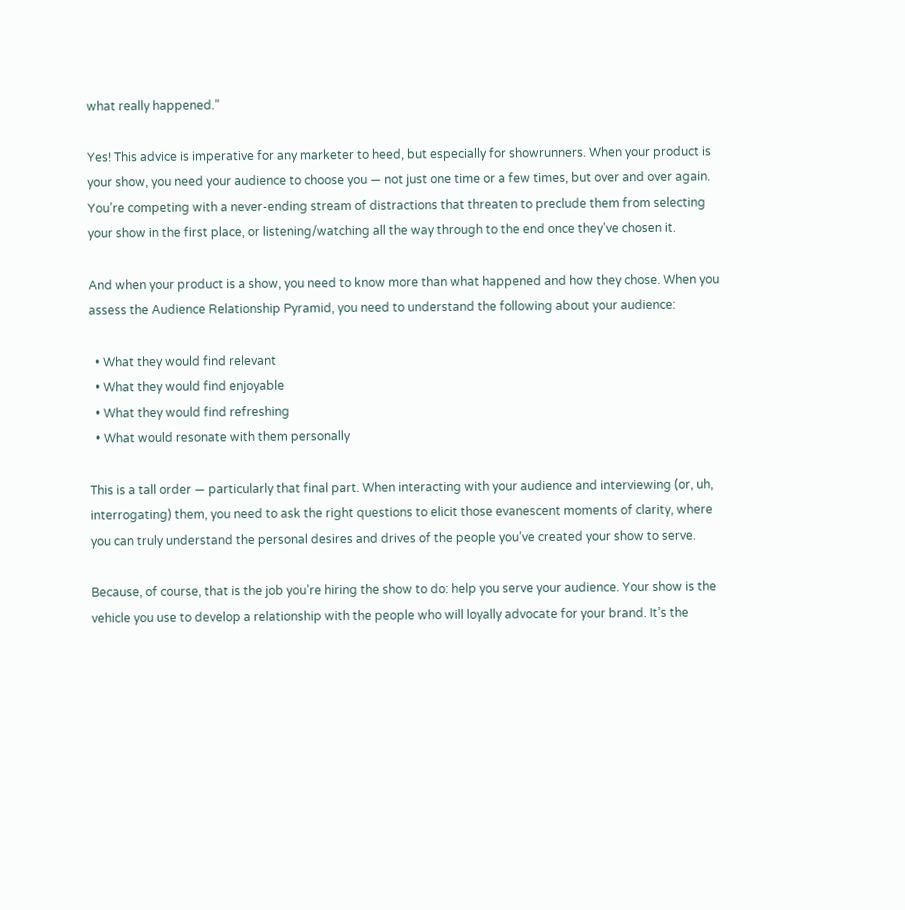what really happened.”

Yes! This advice is imperative for any marketer to heed, but especially for showrunners. When your product is your show, you need your audience to choose you — not just one time or a few times, but over and over again. You’re competing with a never-ending stream of distractions that threaten to preclude them from selecting your show in the first place, or listening/watching all the way through to the end once they’ve chosen it.

And when your product is a show, you need to know more than what happened and how they chose. When you assess the Audience Relationship Pyramid, you need to understand the following about your audience:

  • What they would find relevant
  • What they would find enjoyable
  • What they would find refreshing
  • What would resonate with them personally

This is a tall order — particularly that final part. When interacting with your audience and interviewing (or, uh, interrogating) them, you need to ask the right questions to elicit those evanescent moments of clarity, where you can truly understand the personal desires and drives of the people you’ve created your show to serve.

Because, of course, that is the job you’re hiring the show to do: help you serve your audience. Your show is the vehicle you use to develop a relationship with the people who will loyally advocate for your brand. It’s the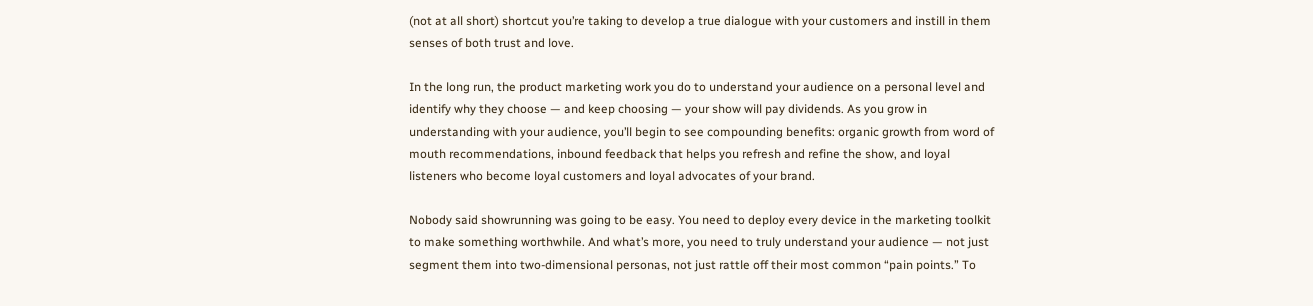(not at all short) shortcut you’re taking to develop a true dialogue with your customers and instill in them senses of both trust and love.

In the long run, the product marketing work you do to understand your audience on a personal level and identify why they choose — and keep choosing — your show will pay dividends. As you grow in understanding with your audience, you’ll begin to see compounding benefits: organic growth from word of mouth recommendations, inbound feedback that helps you refresh and refine the show, and loyal listeners who become loyal customers and loyal advocates of your brand.

Nobody said showrunning was going to be easy. You need to deploy every device in the marketing toolkit to make something worthwhile. And what’s more, you need to truly understand your audience — not just segment them into two-dimensional personas, not just rattle off their most common “pain points.” To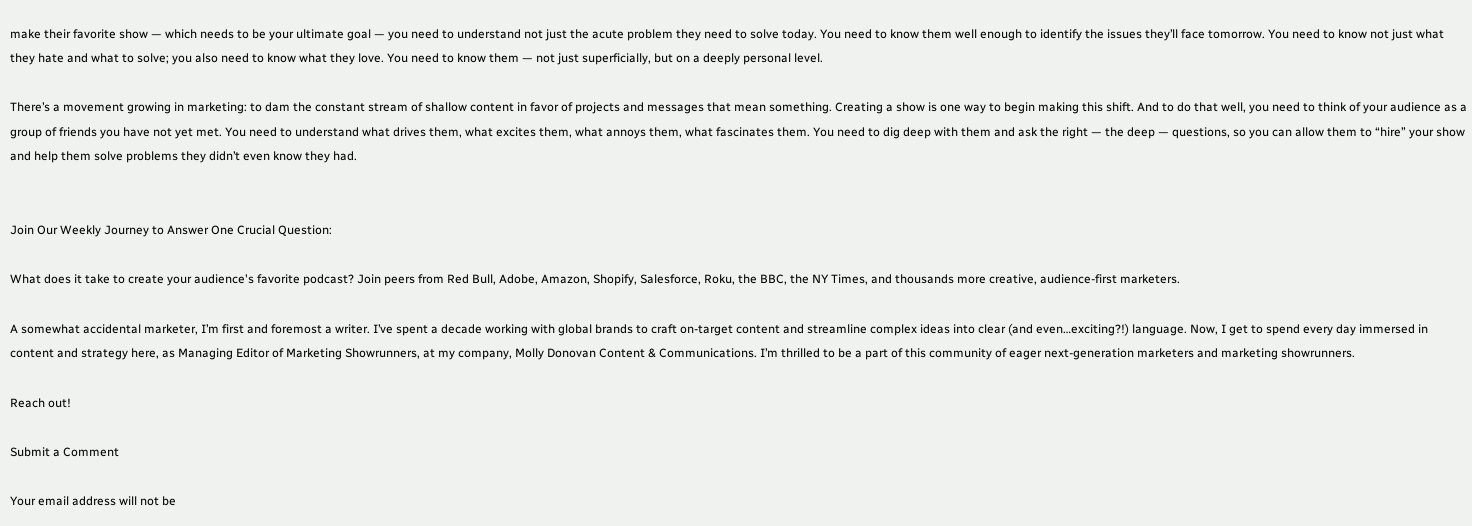make their favorite show — which needs to be your ultimate goal — you need to understand not just the acute problem they need to solve today. You need to know them well enough to identify the issues they’ll face tomorrow. You need to know not just what they hate and what to solve; you also need to know what they love. You need to know them — not just superficially, but on a deeply personal level.

There’s a movement growing in marketing: to dam the constant stream of shallow content in favor of projects and messages that mean something. Creating a show is one way to begin making this shift. And to do that well, you need to think of your audience as a group of friends you have not yet met. You need to understand what drives them, what excites them, what annoys them, what fascinates them. You need to dig deep with them and ask the right — the deep — questions, so you can allow them to “hire” your show and help them solve problems they didn’t even know they had.


Join Our Weekly Journey to Answer One Crucial Question:

What does it take to create your audience's favorite podcast? Join peers from Red Bull, Adobe, Amazon, Shopify, Salesforce, Roku, the BBC, the NY Times, and thousands more creative, audience-first marketers.

A somewhat accidental marketer, I’m first and foremost a writer. I’ve spent a decade working with global brands to craft on-target content and streamline complex ideas into clear (and even…exciting?!) language. Now, I get to spend every day immersed in content and strategy here, as Managing Editor of Marketing Showrunners, at my company, Molly Donovan Content & Communications. I’m thrilled to be a part of this community of eager next-generation marketers and marketing showrunners.

Reach out!

Submit a Comment

Your email address will not be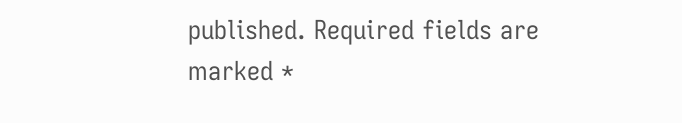published. Required fields are marked *